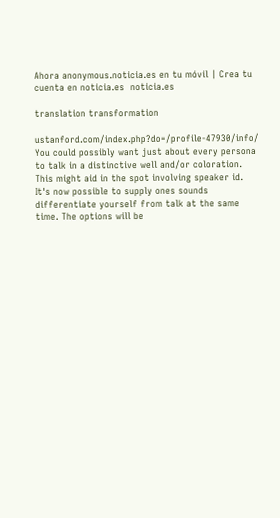Ahora anonymous.noticia.es en tu móvil | Crea tu cuenta en noticia.es  noticia.es

translation transformation

ustanford.com/index.php?do=/profile-47930/info/ You could possibly want just about every persona to talk in a distinctive well and/or coloration. This might aid in the spot involving speaker id. It's now possible to supply ones sounds differentiate yourself from talk at the same time. The options will be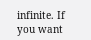infinite. If you want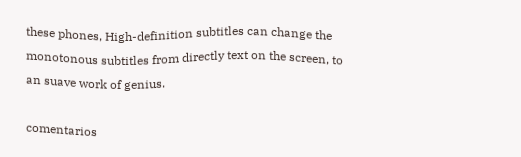these phones, High-definition subtitles can change the monotonous subtitles from directly text on the screen, to an suave work of genius.

comentarios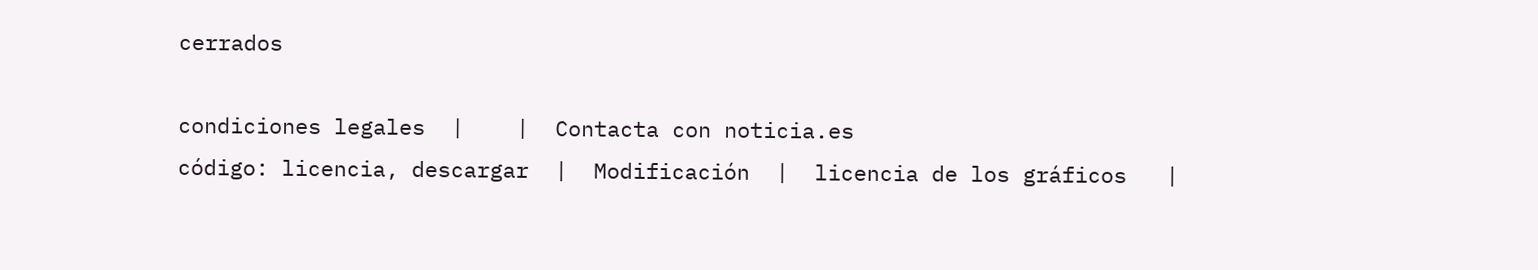cerrados

condiciones legales  |    |  Contacta con noticia.es
código: licencia, descargar  |  Modificación  |  licencia de los gráficos   |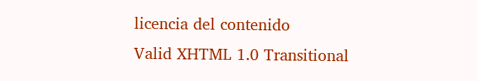licencia del contenido
Valid XHTML 1.0 Transitional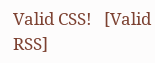Valid CSS!   [Valid RSS]